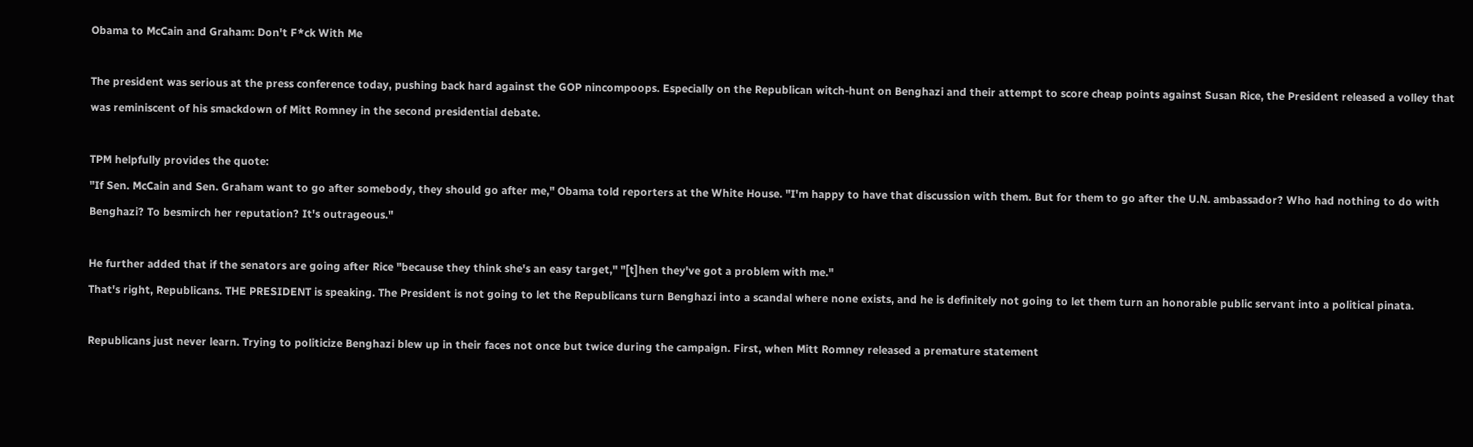Obama to McCain and Graham: Don't F*ck With Me

The president was serious at the press conference today, pushing back hard against the GOP nincompoops. Especially on the Republican witch-hunt on Benghazi and their attempt to score cheap points against Susan Rice, the President released a volley that was reminiscent of his smackdown of Mitt Romney in the second presidential debate.

TPM helpfully provides the quote:
"If Sen. McCain and Sen. Graham want to go after somebody, they should go after me," Obama told reporters at the White House. "I'm happy to have that discussion with them. But for them to go after the U.N. ambassador? Who had nothing to do with Benghazi? To besmirch her reputation? It's outrageous."

He further added that if the senators are going after Rice "because they think she's an easy target," "[t]hen they've got a problem with me."
That's right, Republicans. THE PRESIDENT is speaking. The President is not going to let the Republicans turn Benghazi into a scandal where none exists, and he is definitely not going to let them turn an honorable public servant into a political pinata.

Republicans just never learn. Trying to politicize Benghazi blew up in their faces not once but twice during the campaign. First, when Mitt Romney released a premature statement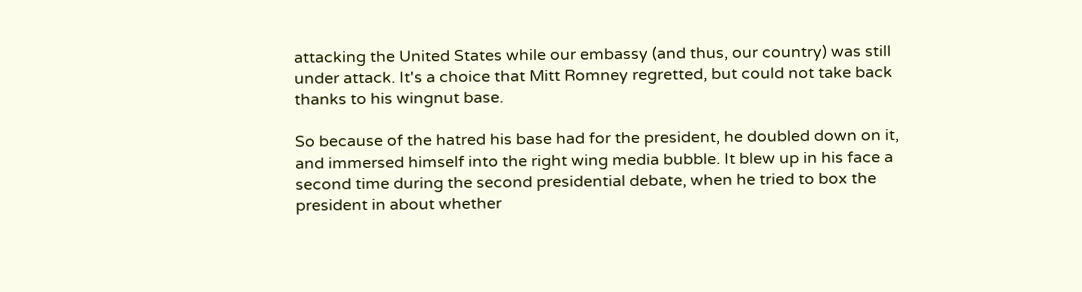attacking the United States while our embassy (and thus, our country) was still under attack. It's a choice that Mitt Romney regretted, but could not take back thanks to his wingnut base.

So because of the hatred his base had for the president, he doubled down on it, and immersed himself into the right wing media bubble. It blew up in his face a second time during the second presidential debate, when he tried to box the president in about whether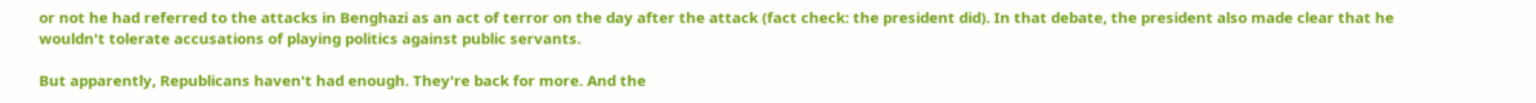or not he had referred to the attacks in Benghazi as an act of terror on the day after the attack (fact check: the president did). In that debate, the president also made clear that he wouldn't tolerate accusations of playing politics against public servants.

But apparently, Republicans haven't had enough. They're back for more. And the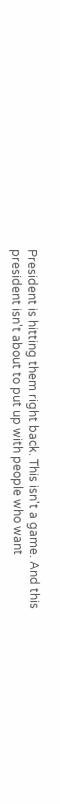President is hitting them right back. This isn't a game. And this president isn't about to put up with people who want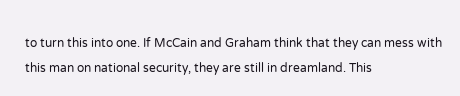to turn this into one. If McCain and Graham think that they can mess with this man on national security, they are still in dreamland. This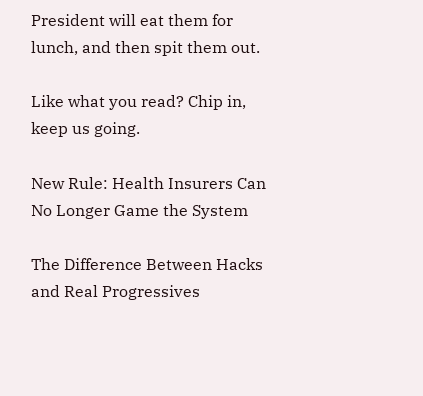President will eat them for lunch, and then spit them out.

Like what you read? Chip in, keep us going.

New Rule: Health Insurers Can No Longer Game the System

The Difference Between Hacks and Real Progressives